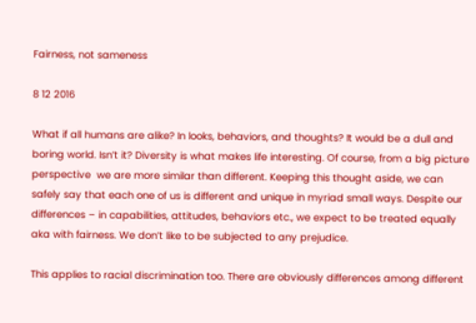Fairness, not sameness

8 12 2016

What if all humans are alike? In looks, behaviors, and thoughts? It would be a dull and boring world. Isn’t it? Diversity is what makes life interesting. Of course, from a big picture perspective  we are more similar than different. Keeping this thought aside, we can safely say that each one of us is different and unique in myriad small ways. Despite our differences – in capabilities, attitudes, behaviors etc., we expect to be treated equally aka with fairness. We don’t like to be subjected to any prejudice.

This applies to racial discrimination too. There are obviously differences among different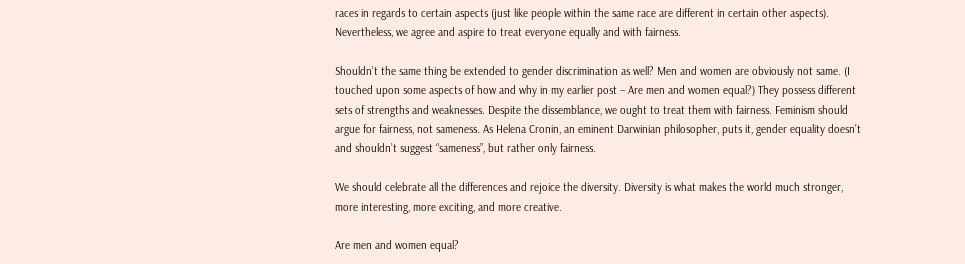races in regards to certain aspects (just like people within the same race are different in certain other aspects). Nevertheless, we agree and aspire to treat everyone equally and with fairness.

Shouldn’t the same thing be extended to gender discrimination as well? Men and women are obviously not same. (I touched upon some aspects of how and why in my earlier post – Are men and women equal?) They possess different sets of strengths and weaknesses. Despite the dissemblance, we ought to treat them with fairness. Feminism should argue for fairness, not sameness. As Helena Cronin, an eminent Darwinian philosopher, puts it, gender equality doesn’t and shouldn’t suggest “sameness”, but rather only fairness.

We should celebrate all the differences and rejoice the diversity. Diversity is what makes the world much stronger, more interesting, more exciting, and more creative.

Are men and women equal?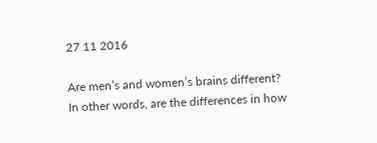27 11 2016

Are men’s and women’s brains different? In other words, are the differences in how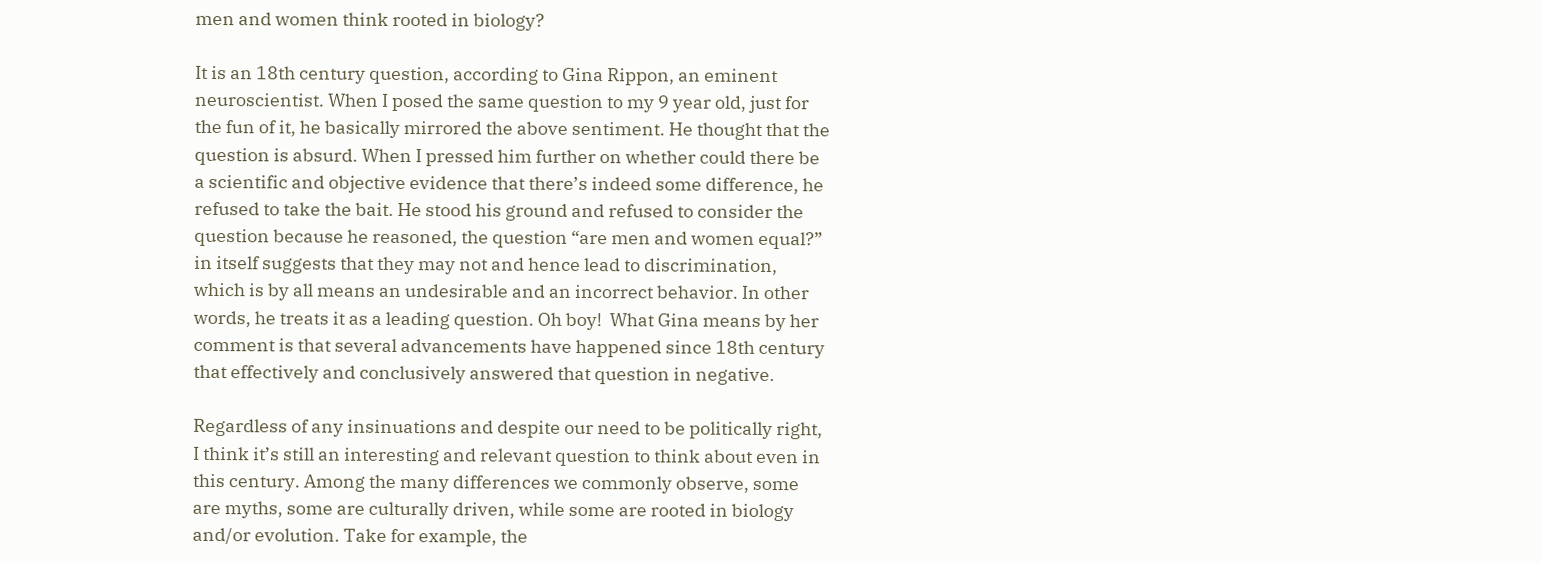men and women think rooted in biology?

It is an 18th century question, according to Gina Rippon, an eminent neuroscientist. When I posed the same question to my 9 year old, just for the fun of it, he basically mirrored the above sentiment. He thought that the question is absurd. When I pressed him further on whether could there be a scientific and objective evidence that there’s indeed some difference, he refused to take the bait. He stood his ground and refused to consider the question because he reasoned, the question “are men and women equal?” in itself suggests that they may not and hence lead to discrimination, which is by all means an undesirable and an incorrect behavior. In other words, he treats it as a leading question. Oh boy!  What Gina means by her comment is that several advancements have happened since 18th century that effectively and conclusively answered that question in negative.

Regardless of any insinuations and despite our need to be politically right, I think it’s still an interesting and relevant question to think about even in this century. Among the many differences we commonly observe, some are myths, some are culturally driven, while some are rooted in biology and/or evolution. Take for example, the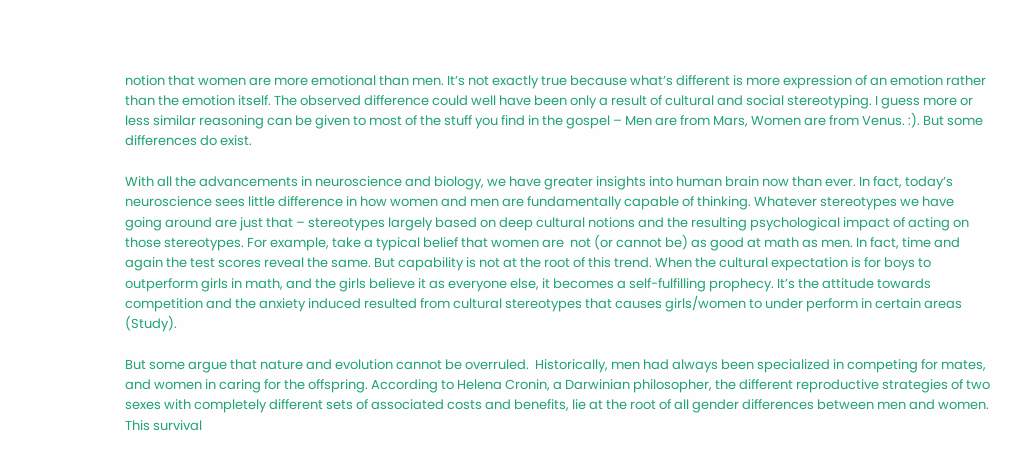notion that women are more emotional than men. It’s not exactly true because what’s different is more expression of an emotion rather than the emotion itself. The observed difference could well have been only a result of cultural and social stereotyping. I guess more or less similar reasoning can be given to most of the stuff you find in the gospel – Men are from Mars, Women are from Venus. :). But some differences do exist.

With all the advancements in neuroscience and biology, we have greater insights into human brain now than ever. In fact, today’s neuroscience sees little difference in how women and men are fundamentally capable of thinking. Whatever stereotypes we have going around are just that – stereotypes largely based on deep cultural notions and the resulting psychological impact of acting on those stereotypes. For example, take a typical belief that women are  not (or cannot be) as good at math as men. In fact, time and again the test scores reveal the same. But capability is not at the root of this trend. When the cultural expectation is for boys to outperform girls in math, and the girls believe it as everyone else, it becomes a self-fulfilling prophecy. It’s the attitude towards competition and the anxiety induced resulted from cultural stereotypes that causes girls/women to under perform in certain areas (Study).

But some argue that nature and evolution cannot be overruled.  Historically, men had always been specialized in competing for mates, and women in caring for the offspring. According to Helena Cronin, a Darwinian philosopher, the different reproductive strategies of two sexes with completely different sets of associated costs and benefits, lie at the root of all gender differences between men and women. This survival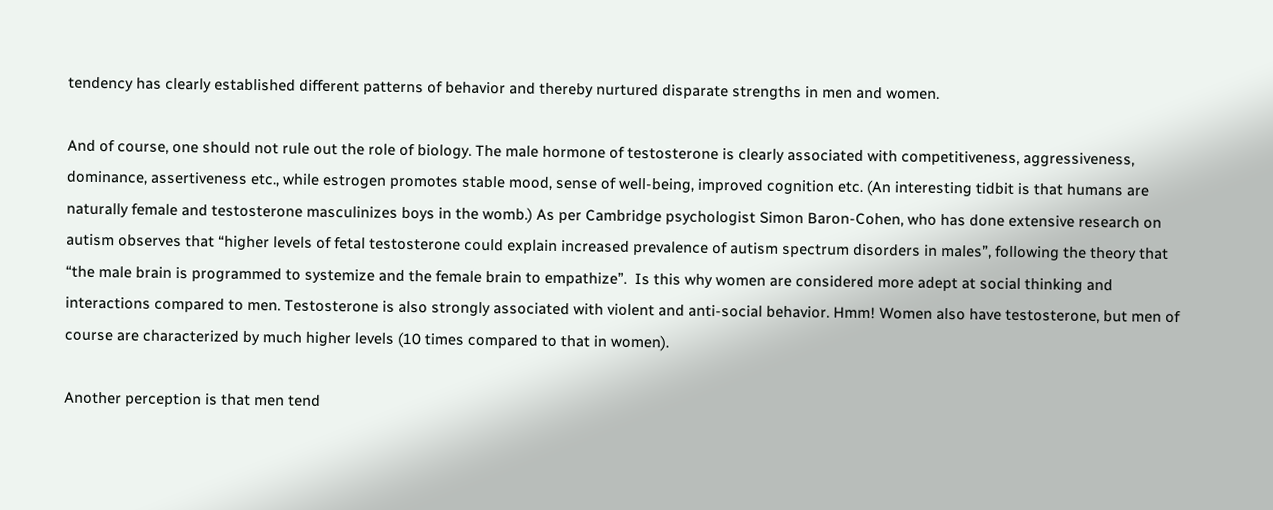tendency has clearly established different patterns of behavior and thereby nurtured disparate strengths in men and women.

And of course, one should not rule out the role of biology. The male hormone of testosterone is clearly associated with competitiveness, aggressiveness, dominance, assertiveness etc., while estrogen promotes stable mood, sense of well-being, improved cognition etc. (An interesting tidbit is that humans are naturally female and testosterone masculinizes boys in the womb.) As per Cambridge psychologist Simon Baron-Cohen, who has done extensive research on autism observes that “higher levels of fetal testosterone could explain increased prevalence of autism spectrum disorders in males”, following the theory that “the male brain is programmed to systemize and the female brain to empathize”.  Is this why women are considered more adept at social thinking and interactions compared to men. Testosterone is also strongly associated with violent and anti-social behavior. Hmm! Women also have testosterone, but men of course are characterized by much higher levels (10 times compared to that in women).

Another perception is that men tend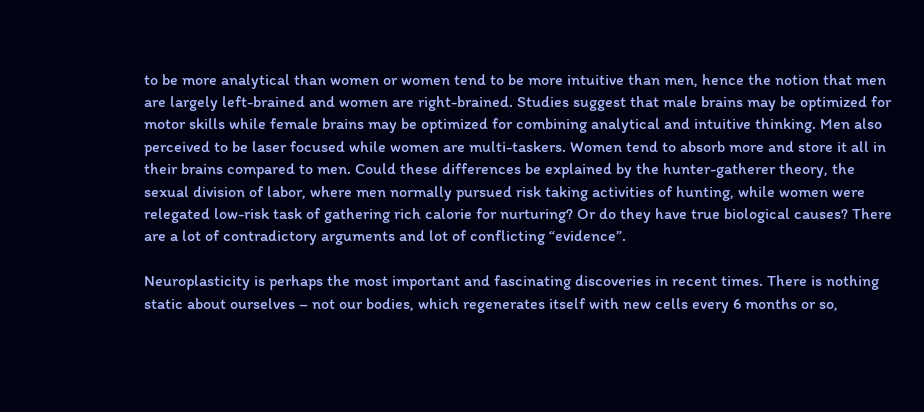to be more analytical than women or women tend to be more intuitive than men, hence the notion that men are largely left-brained and women are right-brained. Studies suggest that male brains may be optimized for motor skills while female brains may be optimized for combining analytical and intuitive thinking. Men also perceived to be laser focused while women are multi-taskers. Women tend to absorb more and store it all in their brains compared to men. Could these differences be explained by the hunter-gatherer theory, the sexual division of labor, where men normally pursued risk taking activities of hunting, while women were relegated low-risk task of gathering rich calorie for nurturing? Or do they have true biological causes? There are a lot of contradictory arguments and lot of conflicting “evidence”.

Neuroplasticity is perhaps the most important and fascinating discoveries in recent times. There is nothing static about ourselves – not our bodies, which regenerates itself with new cells every 6 months or so,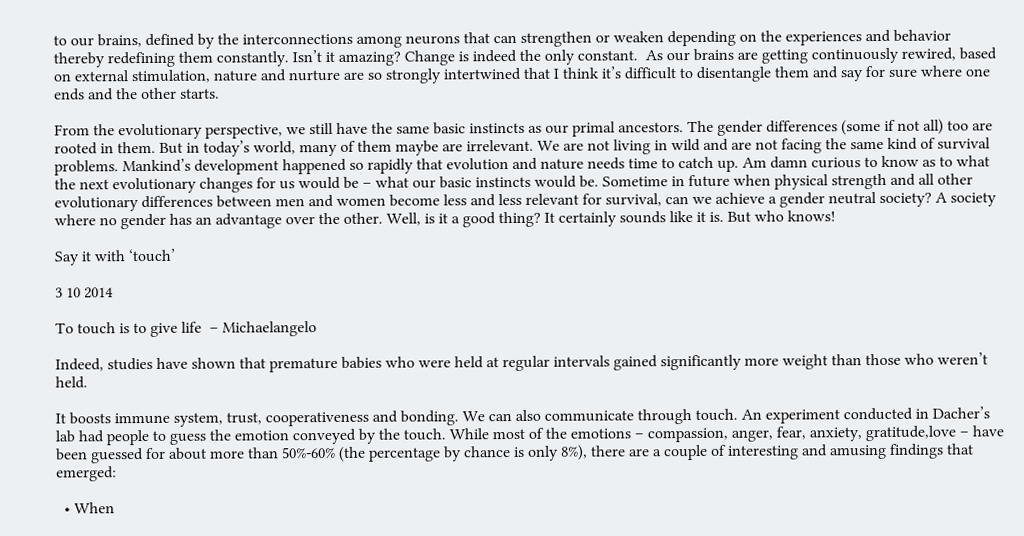to our brains, defined by the interconnections among neurons that can strengthen or weaken depending on the experiences and behavior thereby redefining them constantly. Isn’t it amazing? Change is indeed the only constant.  As our brains are getting continuously rewired, based on external stimulation, nature and nurture are so strongly intertwined that I think it’s difficult to disentangle them and say for sure where one ends and the other starts.

From the evolutionary perspective, we still have the same basic instincts as our primal ancestors. The gender differences (some if not all) too are rooted in them. But in today’s world, many of them maybe are irrelevant. We are not living in wild and are not facing the same kind of survival problems. Mankind’s development happened so rapidly that evolution and nature needs time to catch up. Am damn curious to know as to what the next evolutionary changes for us would be – what our basic instincts would be. Sometime in future when physical strength and all other evolutionary differences between men and women become less and less relevant for survival, can we achieve a gender neutral society? A society where no gender has an advantage over the other. Well, is it a good thing? It certainly sounds like it is. But who knows!

Say it with ‘touch’

3 10 2014

To touch is to give life  – Michaelangelo

Indeed, studies have shown that premature babies who were held at regular intervals gained significantly more weight than those who weren’t held.

It boosts immune system, trust, cooperativeness and bonding. We can also communicate through touch. An experiment conducted in Dacher’s lab had people to guess the emotion conveyed by the touch. While most of the emotions – compassion, anger, fear, anxiety, gratitude,love – have been guessed for about more than 50%-60% (the percentage by chance is only 8%), there are a couple of interesting and amusing findings that emerged:

  • When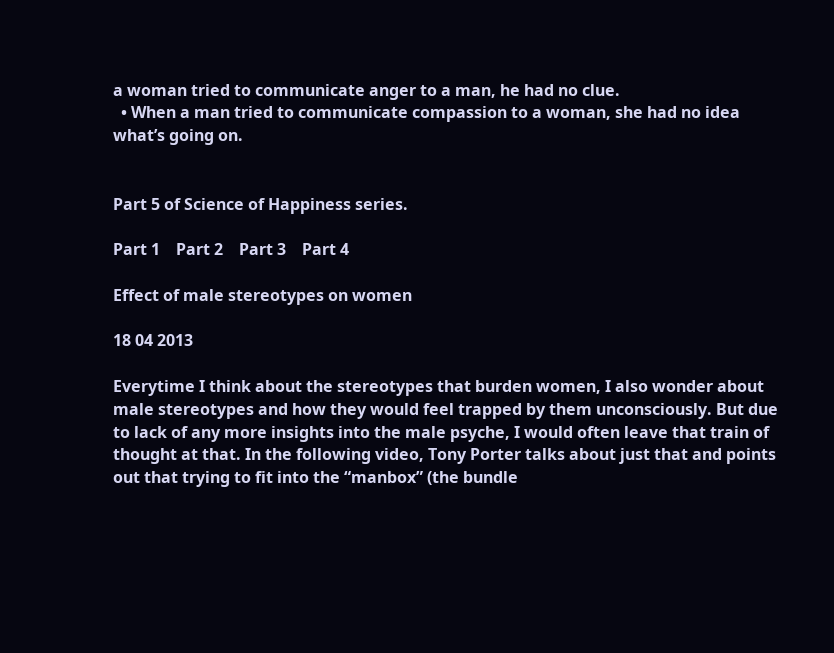a woman tried to communicate anger to a man, he had no clue.
  • When a man tried to communicate compassion to a woman, she had no idea what’s going on.


Part 5 of Science of Happiness series.

Part 1    Part 2    Part 3    Part 4

Effect of male stereotypes on women

18 04 2013

Everytime I think about the stereotypes that burden women, I also wonder about male stereotypes and how they would feel trapped by them unconsciously. But due to lack of any more insights into the male psyche, I would often leave that train of thought at that. In the following video, Tony Porter talks about just that and points out that trying to fit into the “manbox” (the bundle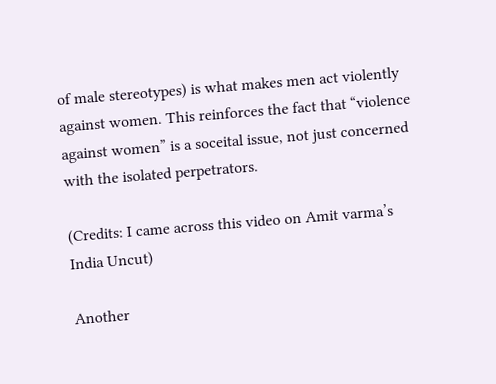of male stereotypes) is what makes men act violently against women. This reinforces the fact that “violence against women” is a soceital issue, not just concerned with the isolated perpetrators.

(Credits: I came across this video on Amit varma’s India Uncut)

Another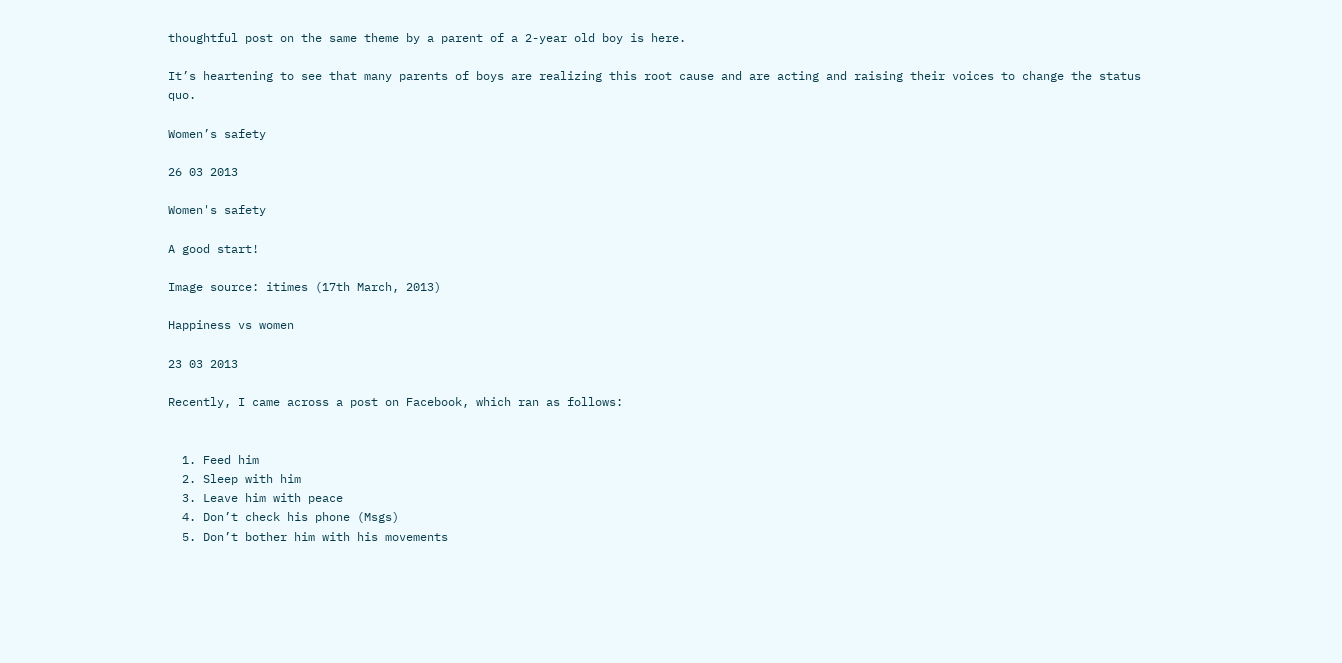thoughtful post on the same theme by a parent of a 2-year old boy is here.

It’s heartening to see that many parents of boys are realizing this root cause and are acting and raising their voices to change the status quo.

Women’s safety

26 03 2013

Women's safety

A good start!

Image source: itimes (17th March, 2013)

Happiness vs women

23 03 2013

Recently, I came across a post on Facebook, which ran as follows:


  1. Feed him
  2. Sleep with him
  3. Leave him with peace
  4. Don’t check his phone (Msgs)
  5. Don’t bother him with his movements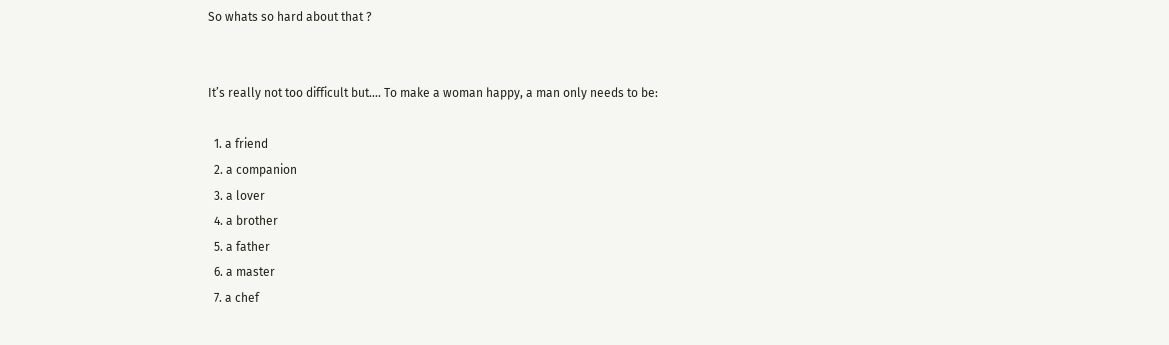So whats so hard about that ?


It’s really not too difficult but…. To make a woman happy, a man only needs to be:

  1. a friend
  2. a companion
  3. a lover
  4. a brother
  5. a father
  6. a master
  7. a chef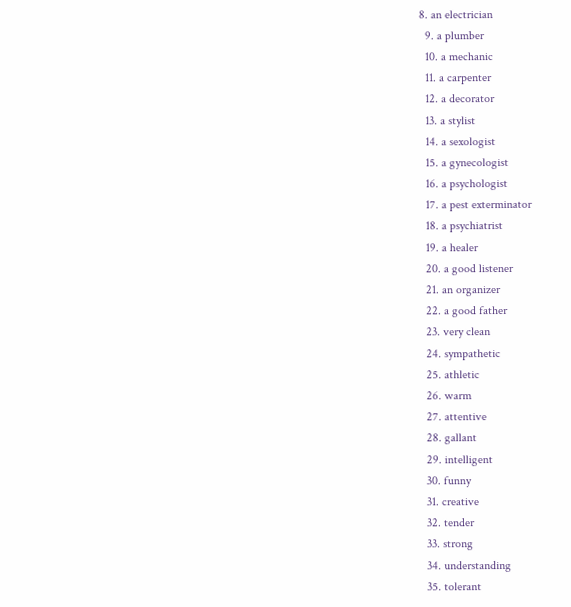8. an electrician
  9. a plumber
  10. a mechanic
  11. a carpenter
  12. a decorator
  13. a stylist
  14. a sexologist
  15. a gynecologist
  16. a psychologist
  17. a pest exterminator
  18. a psychiatrist
  19. a healer
  20. a good listener
  21. an organizer
  22. a good father
  23. very clean
  24. sympathetic
  25. athletic
  26. warm
  27. attentive
  28. gallant
  29. intelligent
  30. funny
  31. creative
  32. tender
  33. strong
  34. understanding
  35. tolerant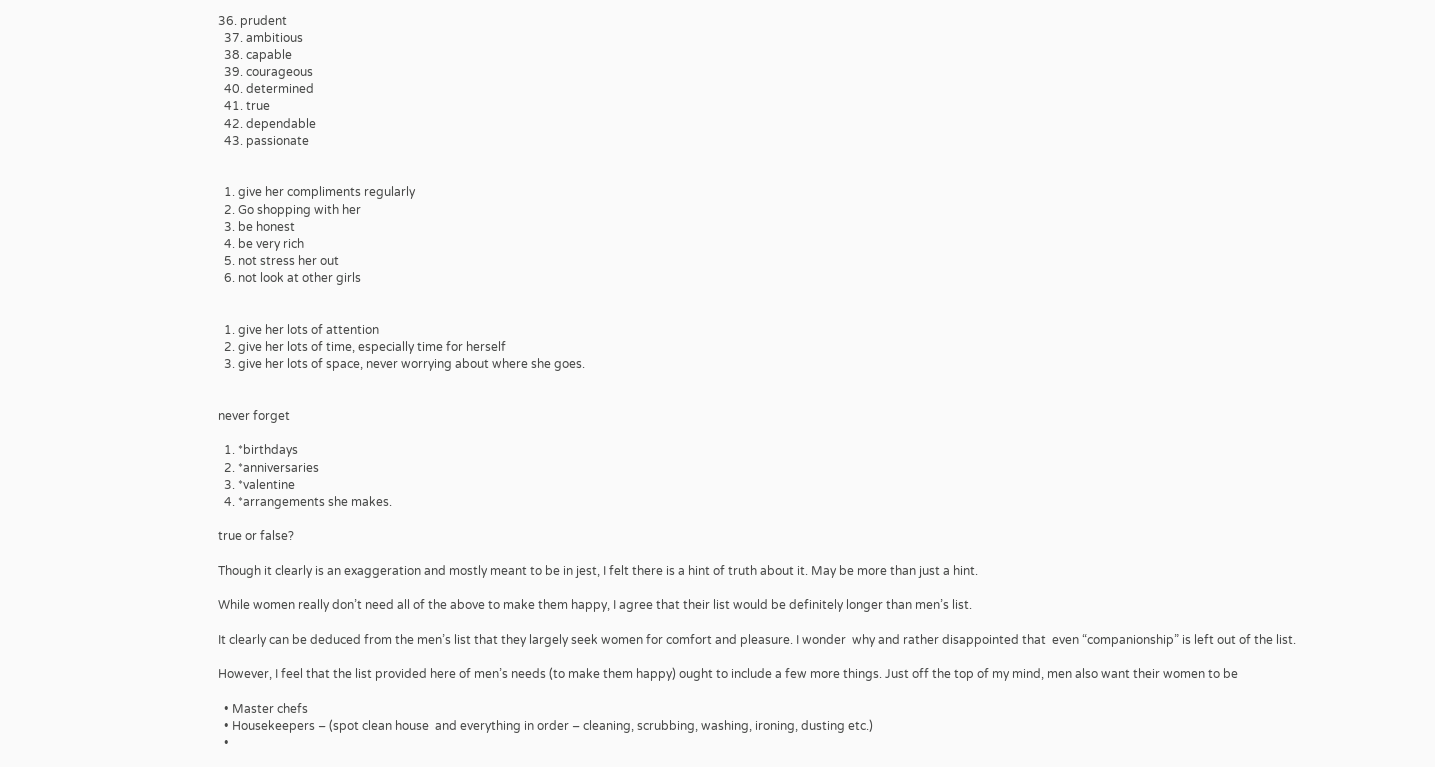36. prudent
  37. ambitious
  38. capable
  39. courageous
  40. determined
  41. true
  42. dependable
  43. passionate


  1. give her compliments regularly
  2. Go shopping with her
  3. be honest
  4. be very rich
  5. not stress her out
  6. not look at other girls


  1. give her lots of attention
  2. give her lots of time, especially time for herself
  3. give her lots of space, never worrying about where she goes.


never forget

  1. *birthdays
  2. *anniversaries
  3. *valentine
  4. *arrangements she makes.

true or false?

Though it clearly is an exaggeration and mostly meant to be in jest, I felt there is a hint of truth about it. May be more than just a hint.

While women really don’t need all of the above to make them happy, I agree that their list would be definitely longer than men’s list.

It clearly can be deduced from the men’s list that they largely seek women for comfort and pleasure. I wonder  why and rather disappointed that  even “companionship” is left out of the list.

However, I feel that the list provided here of men’s needs (to make them happy) ought to include a few more things. Just off the top of my mind, men also want their women to be

  • Master chefs
  • Housekeepers – (spot clean house  and everything in order – cleaning, scrubbing, washing, ironing, dusting etc.)
  •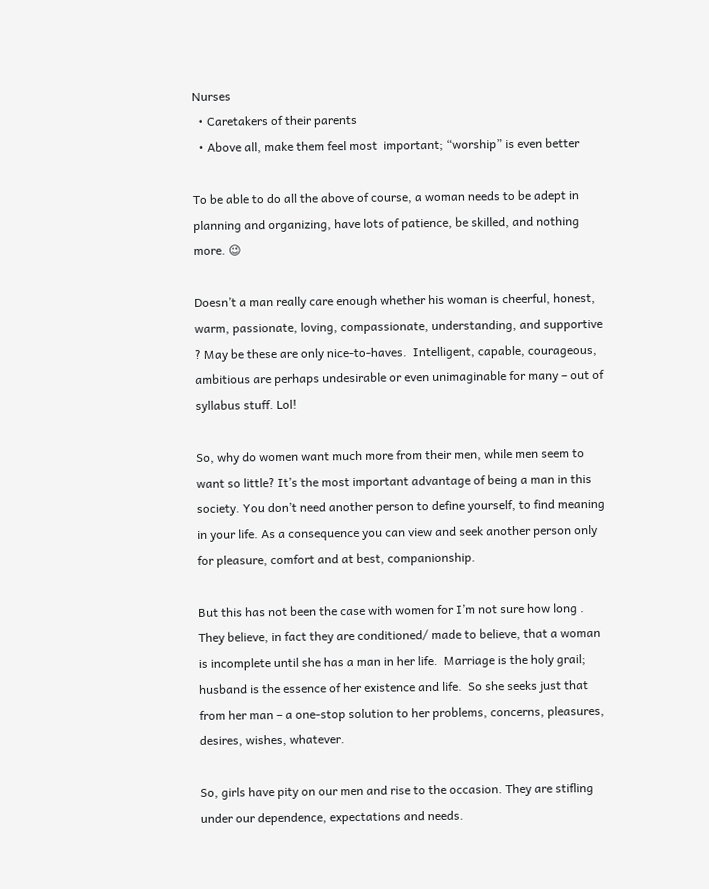Nurses
  • Caretakers of their parents
  • Above all, make them feel most  important; “worship” is even better

To be able to do all the above of course, a woman needs to be adept in planning and organizing, have lots of patience, be skilled, and nothing more. 😉

Doesn’t a man really care enough whether his woman is cheerful, honest, warm, passionate, loving, compassionate, understanding, and supportive ? May be these are only nice-to-haves.  Intelligent, capable, courageous, ambitious are perhaps undesirable or even unimaginable for many – out of syllabus stuff. Lol!

So, why do women want much more from their men, while men seem to want so little? It’s the most important advantage of being a man in this society. You don’t need another person to define yourself, to find meaning in your life. As a consequence you can view and seek another person only for pleasure, comfort and at best, companionship.

But this has not been the case with women for I’m not sure how long . They believe, in fact they are conditioned/ made to believe, that a woman is incomplete until she has a man in her life.  Marriage is the holy grail; husband is the essence of her existence and life.  So she seeks just that from her man – a one-stop solution to her problems, concerns, pleasures, desires, wishes, whatever.

So, girls have pity on our men and rise to the occasion. They are stifling under our dependence, expectations and needs.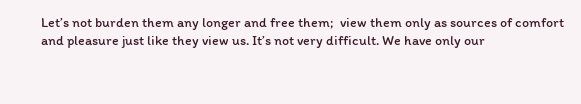Let’s not burden them any longer and free them;  view them only as sources of comfort and pleasure just like they view us. It’s not very difficult. We have only our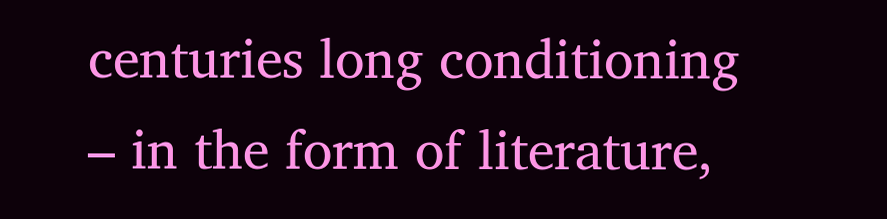centuries long conditioning – in the form of literature,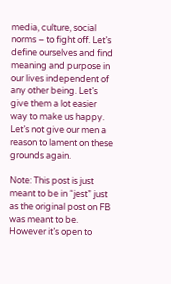media, culture, social norms – to fight off. Let’s define ourselves and find meaning and purpose in our lives independent of any other being. Let’s give them a lot easier way to make us happy. Let’s not give our men a reason to lament on these grounds again.

Note: This post is just meant to be in “jest” just as the original post on FB was meant to be. However it’s open to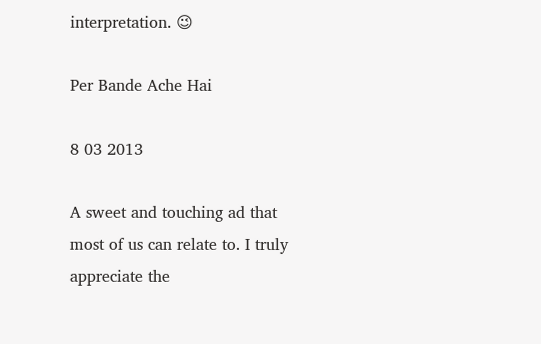interpretation. 😉

Per Bande Ache Hai

8 03 2013

A sweet and touching ad that most of us can relate to. I truly appreciate the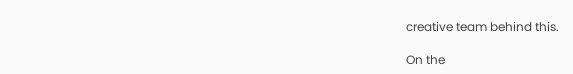creative team behind this.

On the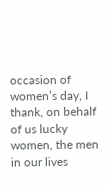occasion of women’s day, I thank, on behalf of us lucky women, the men in our lives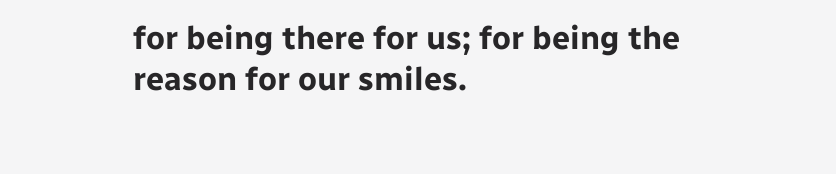for being there for us; for being the reason for our smiles.